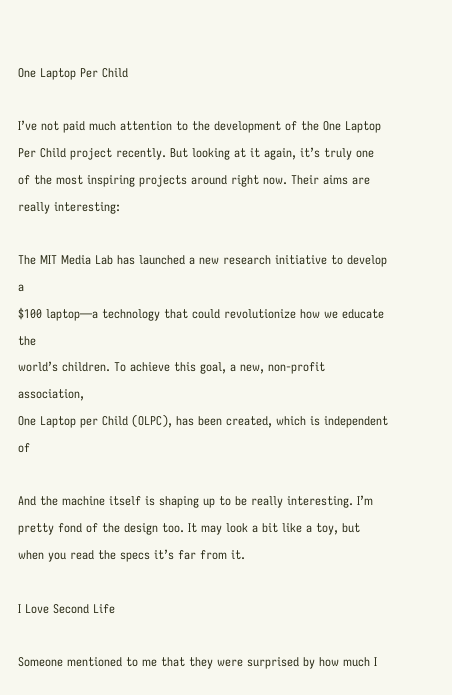One Laptop Per Child

I’ve not paid much attention to the development of the One Laptop Per Child project recently. But looking at it again, it’s truly one of the most inspiring projects around right now. Their aims are really interesting:

The MIT Media Lab has launched a new research initiative to develop a
$100 laptop—a technology that could revolutionize how we educate the
world’s children. To achieve this goal, a new, non-profit association,
One Laptop per Child (OLPC), has been created, which is independent of

And the machine itself is shaping up to be really interesting. I’m pretty fond of the design too. It may look a bit like a toy, but when you read the specs it’s far from it.

I Love Second Life

Someone mentioned to me that they were surprised by how much I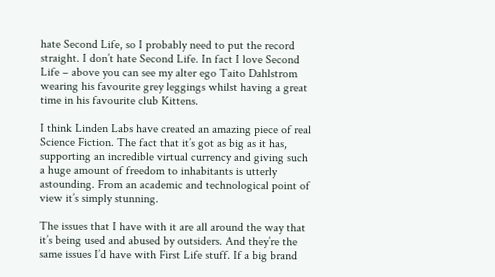hate Second Life, so I probably need to put the record straight. I don’t hate Second Life. In fact I love Second Life – above you can see my alter ego Taito Dahlstrom wearing his favourite grey leggings whilst having a great time in his favourite club Kittens.

I think Linden Labs have created an amazing piece of real Science Fiction. The fact that it’s got as big as it has, supporting an incredible virtual currency and giving such a huge amount of freedom to inhabitants is utterly astounding. From an academic and technological point of view it’s simply stunning.

The issues that I have with it are all around the way that it’s being used and abused by outsiders. And they’re the same issues I’d have with First Life stuff. If a big brand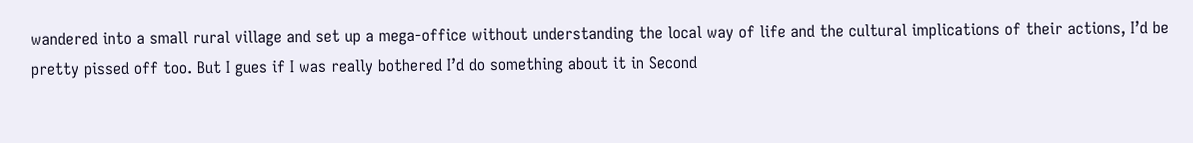wandered into a small rural village and set up a mega-office without understanding the local way of life and the cultural implications of their actions, I’d be pretty pissed off too. But I gues if I was really bothered I’d do something about it in Second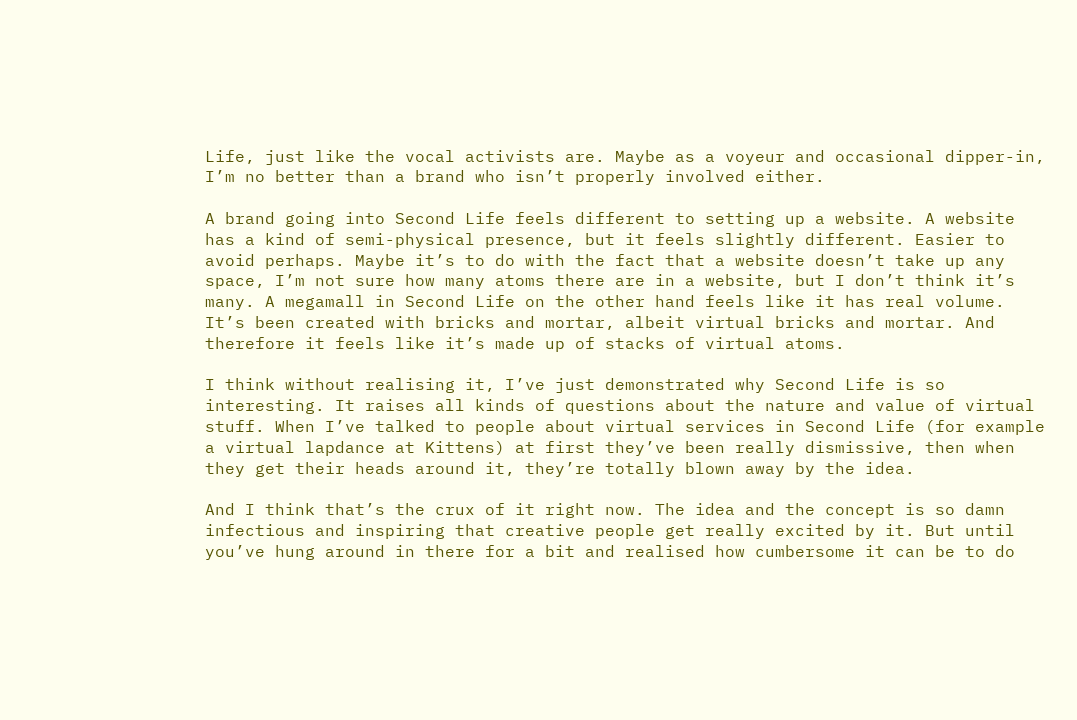Life, just like the vocal activists are. Maybe as a voyeur and occasional dipper-in, I’m no better than a brand who isn’t properly involved either.

A brand going into Second Life feels different to setting up a website. A website has a kind of semi-physical presence, but it feels slightly different. Easier to avoid perhaps. Maybe it’s to do with the fact that a website doesn’t take up any space, I’m not sure how many atoms there are in a website, but I don’t think it’s many. A megamall in Second Life on the other hand feels like it has real volume. It’s been created with bricks and mortar, albeit virtual bricks and mortar. And therefore it feels like it’s made up of stacks of virtual atoms.

I think without realising it, I’ve just demonstrated why Second Life is so interesting. It raises all kinds of questions about the nature and value of virtual stuff. When I’ve talked to people about virtual services in Second Life (for example a virtual lapdance at Kittens) at first they’ve been really dismissive, then when they get their heads around it, they’re totally blown away by the idea.

And I think that’s the crux of it right now. The idea and the concept is so damn infectious and inspiring that creative people get really excited by it. But until you’ve hung around in there for a bit and realised how cumbersome it can be to do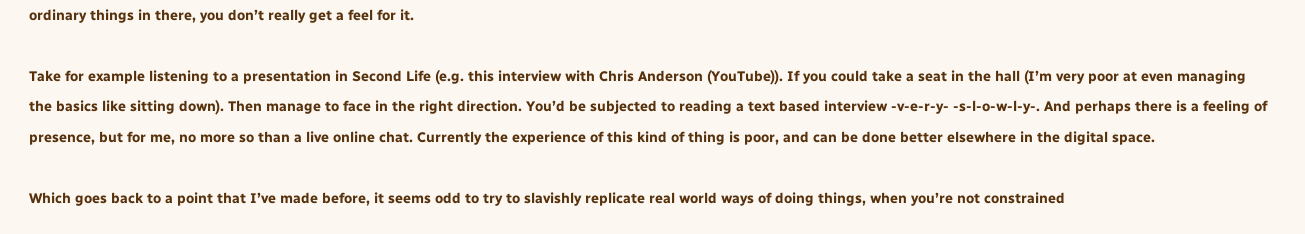ordinary things in there, you don’t really get a feel for it.

Take for example listening to a presentation in Second Life (e.g. this interview with Chris Anderson (YouTube)). If you could take a seat in the hall (I’m very poor at even managing the basics like sitting down). Then manage to face in the right direction. You’d be subjected to reading a text based interview -v-e-r-y- -s-l-o-w-l-y-. And perhaps there is a feeling of presence, but for me, no more so than a live online chat. Currently the experience of this kind of thing is poor, and can be done better elsewhere in the digital space.

Which goes back to a point that I’ve made before, it seems odd to try to slavishly replicate real world ways of doing things, when you’re not constrained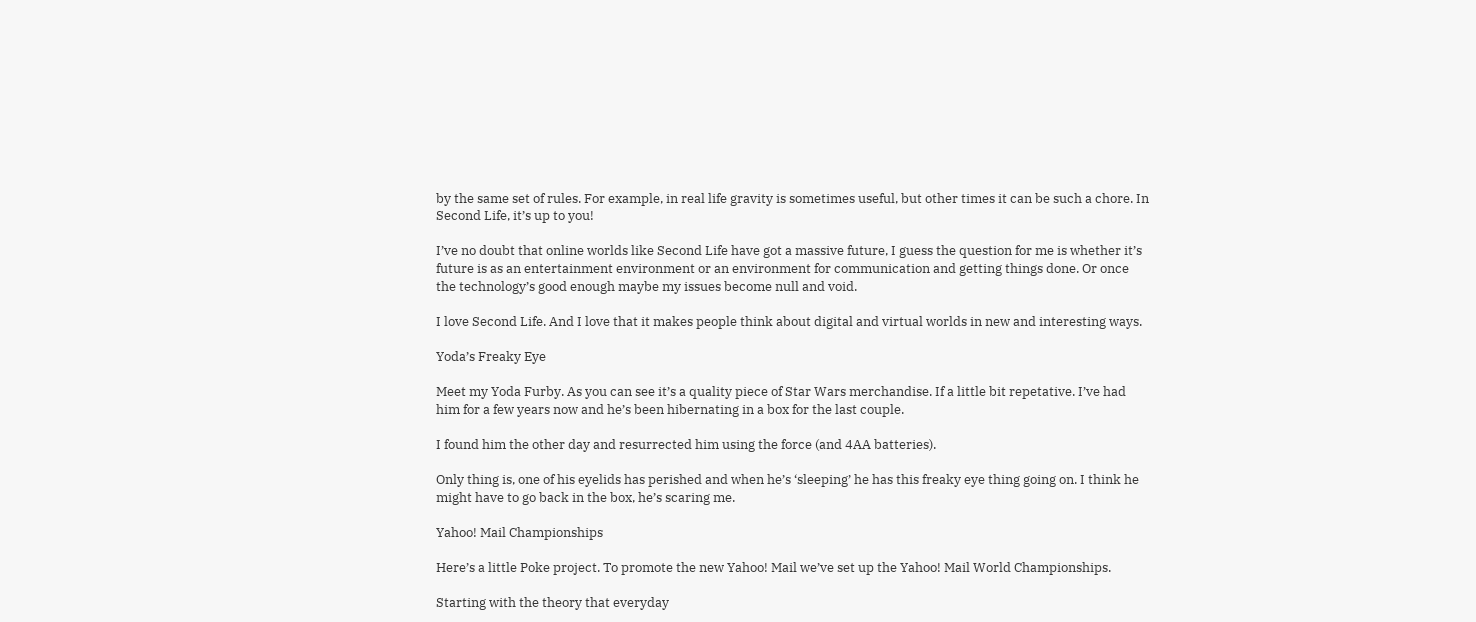by the same set of rules. For example, in real life gravity is sometimes useful, but other times it can be such a chore. In Second Life, it’s up to you!

I’ve no doubt that online worlds like Second Life have got a massive future, I guess the question for me is whether it’s future is as an entertainment environment or an environment for communication and getting things done. Or once the technology’s good enough maybe my issues become null and void.

I love Second Life. And I love that it makes people think about digital and virtual worlds in new and interesting ways.

Yoda’s Freaky Eye

Meet my Yoda Furby. As you can see it’s a quality piece of Star Wars merchandise. If a little bit repetative. I’ve had him for a few years now and he’s been hibernating in a box for the last couple.

I found him the other day and resurrected him using the force (and 4AA batteries).

Only thing is, one of his eyelids has perished and when he’s ‘sleeping’ he has this freaky eye thing going on. I think he might have to go back in the box, he’s scaring me.

Yahoo! Mail Championships

Here’s a little Poke project. To promote the new Yahoo! Mail we’ve set up the Yahoo! Mail World Championships.

Starting with the theory that everyday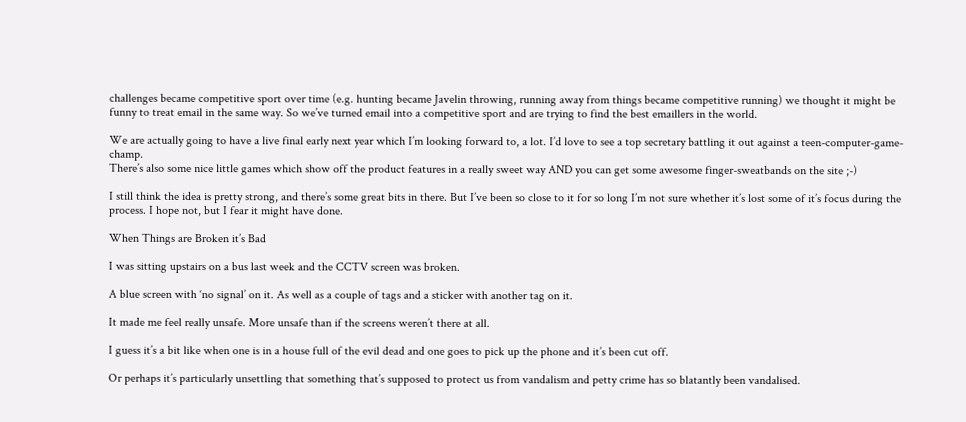challenges became competitive sport over time (e.g. hunting became Javelin throwing, running away from things became competitive running) we thought it might be funny to treat email in the same way. So we’ve turned email into a competitive sport and are trying to find the best emaillers in the world.

We are actually going to have a live final early next year which I’m looking forward to, a lot. I’d love to see a top secretary battling it out against a teen-computer-game-champ.
There’s also some nice little games which show off the product features in a really sweet way AND you can get some awesome finger-sweatbands on the site ;-)

I still think the idea is pretty strong, and there’s some great bits in there. But I’ve been so close to it for so long I’m not sure whether it’s lost some of it’s focus during the process. I hope not, but I fear it might have done.

When Things are Broken it’s Bad

I was sitting upstairs on a bus last week and the CCTV screen was broken.

A blue screen with ‘no signal’ on it. As well as a couple of tags and a sticker with another tag on it.

It made me feel really unsafe. More unsafe than if the screens weren’t there at all.

I guess it’s a bit like when one is in a house full of the evil dead and one goes to pick up the phone and it’s been cut off.

Or perhaps it’s particularly unsettling that something that’s supposed to protect us from vandalism and petty crime has so blatantly been vandalised.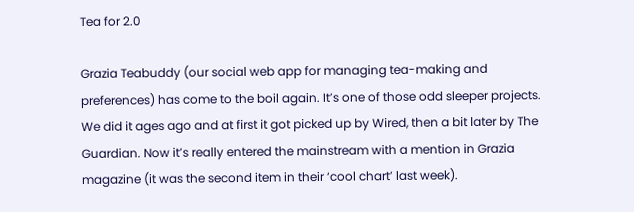Tea for 2.0

Grazia Teabuddy (our social web app for managing tea-making and preferences) has come to the boil again. It’s one of those odd sleeper projects. We did it ages ago and at first it got picked up by Wired, then a bit later by The Guardian. Now it’s really entered the mainstream with a mention in Grazia magazine (it was the second item in their ‘cool chart’ last week).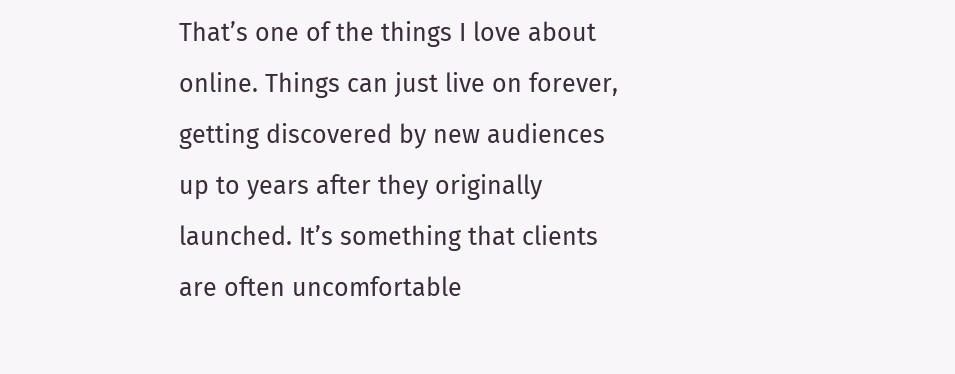That’s one of the things I love about online. Things can just live on forever, getting discovered by new audiences up to years after they originally launched. It’s something that clients are often uncomfortable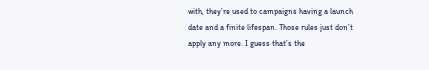with, they’re used to campaigns having a launch date and a finite lifespan. Those rules just don’t apply any more. I guess that’s the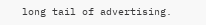long tail of advertising.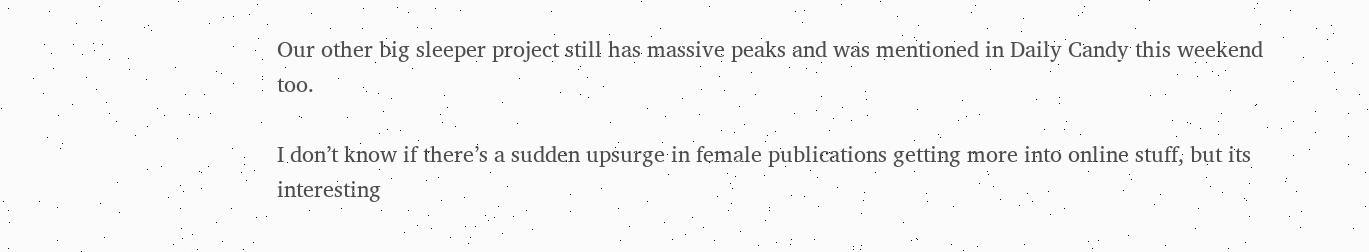Our other big sleeper project still has massive peaks and was mentioned in Daily Candy this weekend too.

I don’t know if there’s a sudden upsurge in female publications getting more into online stuff, but its interesting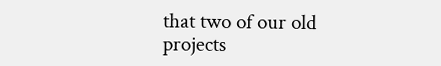that two of our old projects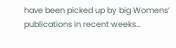have been picked up by big Womens’ publications in recent weeks…